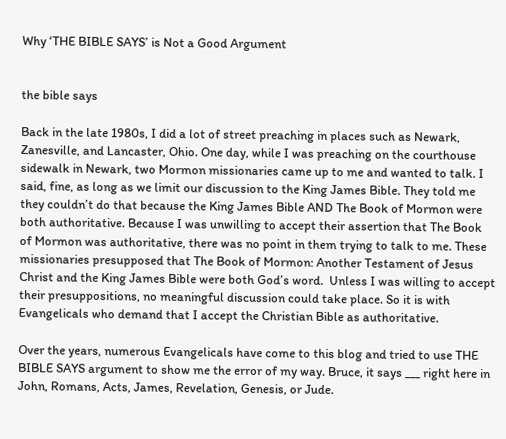Why ‘THE BIBLE SAYS’ is Not a Good Argument


the bible says

Back in the late 1980s, I did a lot of street preaching in places such as Newark, Zanesville, and Lancaster, Ohio. One day, while I was preaching on the courthouse sidewalk in Newark, two Mormon missionaries came up to me and wanted to talk. I said, fine, as long as we limit our discussion to the King James Bible. They told me they couldn’t do that because the King James Bible AND The Book of Mormon were both authoritative. Because I was unwilling to accept their assertion that The Book of Mormon was authoritative, there was no point in them trying to talk to me. These missionaries presupposed that The Book of Mormon: Another Testament of Jesus Christ and the King James Bible were both God’s word.  Unless I was willing to accept their presuppositions, no meaningful discussion could take place. So it is with Evangelicals who demand that I accept the Christian Bible as authoritative.

Over the years, numerous Evangelicals have come to this blog and tried to use THE BIBLE SAYS argument to show me the error of my way. Bruce, it says ___ right here in John, Romans, Acts, James, Revelation, Genesis, or Jude.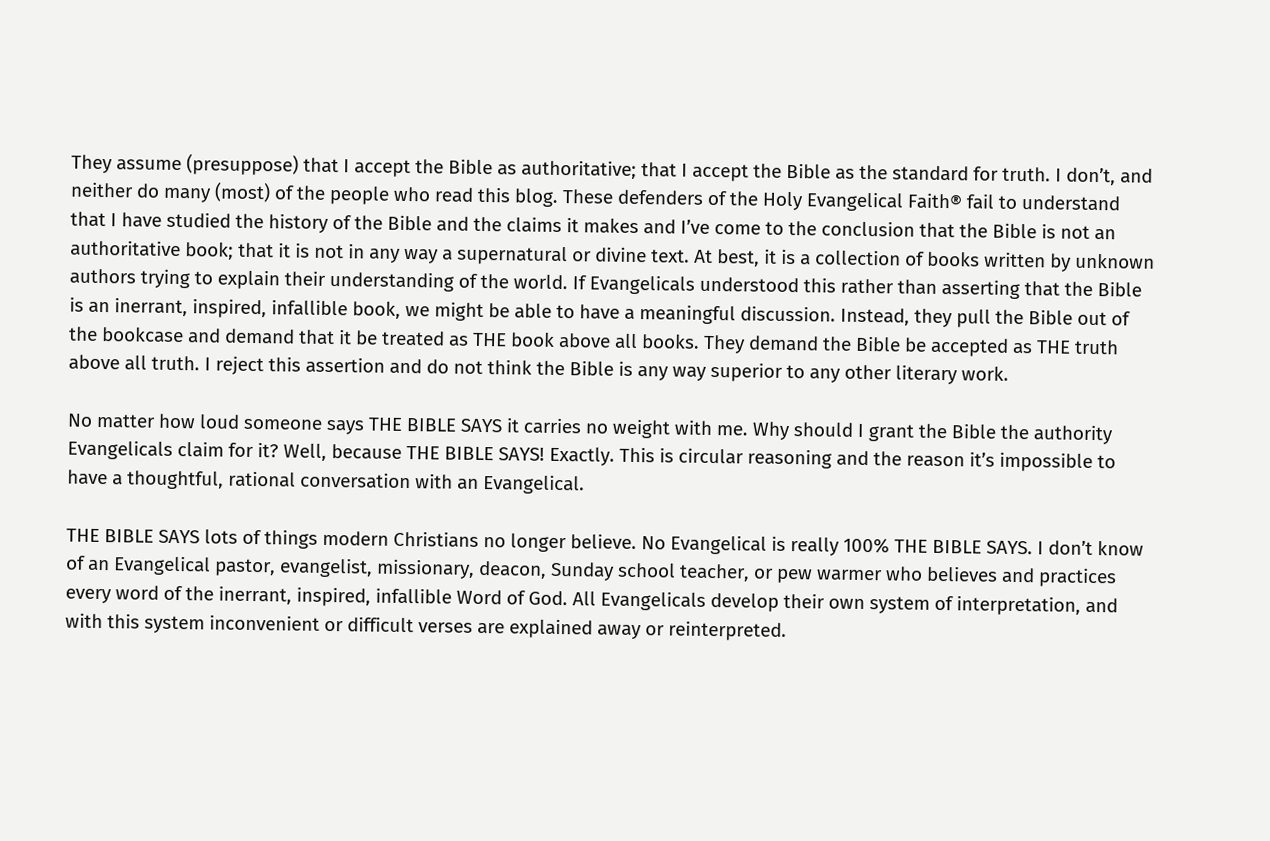They assume (presuppose) that I accept the Bible as authoritative; that I accept the Bible as the standard for truth. I don’t, and neither do many (most) of the people who read this blog. These defenders of the Holy Evangelical Faith® fail to understand  that I have studied the history of the Bible and the claims it makes and I’ve come to the conclusion that the Bible is not an authoritative book; that it is not in any way a supernatural or divine text. At best, it is a collection of books written by unknown authors trying to explain their understanding of the world. If Evangelicals understood this rather than asserting that the Bible is an inerrant, inspired, infallible book, we might be able to have a meaningful discussion. Instead, they pull the Bible out of the bookcase and demand that it be treated as THE book above all books. They demand the Bible be accepted as THE truth above all truth. I reject this assertion and do not think the Bible is any way superior to any other literary work.

No matter how loud someone says THE BIBLE SAYS it carries no weight with me. Why should I grant the Bible the authority Evangelicals claim for it? Well, because THE BIBLE SAYS! Exactly. This is circular reasoning and the reason it’s impossible to have a thoughtful, rational conversation with an Evangelical.

THE BIBLE SAYS lots of things modern Christians no longer believe. No Evangelical is really 100% THE BIBLE SAYS. I don’t know of an Evangelical pastor, evangelist, missionary, deacon, Sunday school teacher, or pew warmer who believes and practices every word of the inerrant, inspired, infallible Word of God. All Evangelicals develop their own system of interpretation, and with this system inconvenient or difficult verses are explained away or reinterpreted.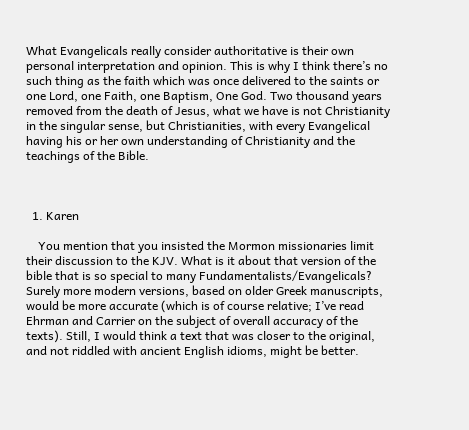What Evangelicals really consider authoritative is their own personal interpretation and opinion. This is why I think there’s no such thing as the faith which was once delivered to the saints or one Lord, one Faith, one Baptism, One God. Two thousand years removed from the death of Jesus, what we have is not Christianity in the singular sense, but Christianities, with every Evangelical having his or her own understanding of Christianity and the teachings of the Bible.



  1. Karen

    You mention that you insisted the Mormon missionaries limit their discussion to the KJV. What is it about that version of the bible that is so special to many Fundamentalists/Evangelicals? Surely more modern versions, based on older Greek manuscripts, would be more accurate (which is of course relative; I’ve read Ehrman and Carrier on the subject of overall accuracy of the texts). Still, I would think a text that was closer to the original, and not riddled with ancient English idioms, might be better.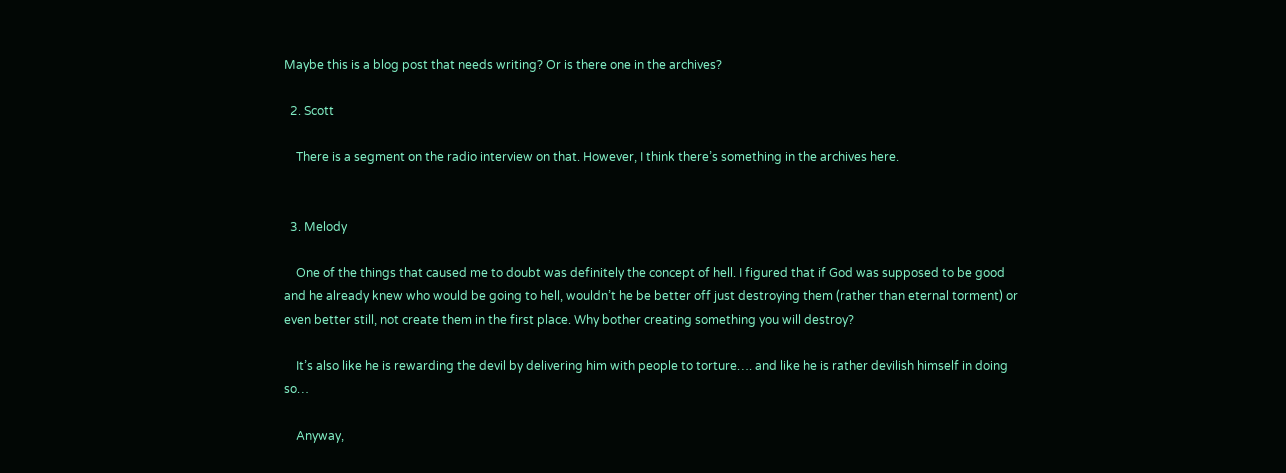Maybe this is a blog post that needs writing? Or is there one in the archives?

  2. Scott

    There is a segment on the radio interview on that. However, I think there’s something in the archives here.


  3. Melody

    One of the things that caused me to doubt was definitely the concept of hell. I figured that if God was supposed to be good and he already knew who would be going to hell, wouldn’t he be better off just destroying them (rather than eternal torment) or even better still, not create them in the first place. Why bother creating something you will destroy?

    It’s also like he is rewarding the devil by delivering him with people to torture…. and like he is rather devilish himself in doing so…

    Anyway,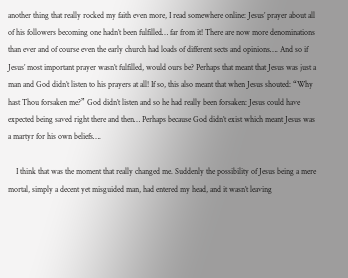another thing that really rocked my faith even more, I read somewhere online: Jesus’ prayer about all of his followers becoming one hadn’t been fulfilled… far from it! There are now more denominations than ever and of course even the early church had loads of different sects and opinions…. And so if Jesus’ most important prayer wasn’t fulfilled, would ours be? Perhaps that meant that Jesus was just a man and God didn’t listen to his prayers at all! If so, this also meant that when Jesus shouted: “Why hast Thou forsaken me?” God didn’t listen and so he had really been forsaken: Jesus could have expected being saved right there and then… Perhaps because God didn’t exist which meant Jesus was a martyr for his own beliefs….

    I think that was the moment that really changed me. Suddenly the possibility of Jesus being a mere mortal, simply a decent yet misguided man, had entered my head, and it wasn’t leaving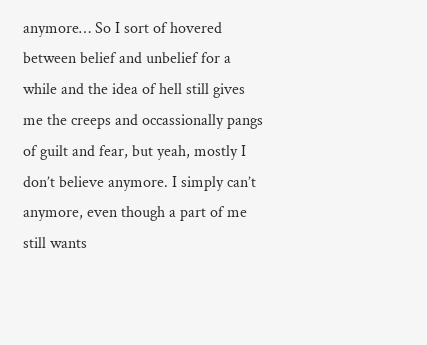anymore… So I sort of hovered between belief and unbelief for a while and the idea of hell still gives me the creeps and occassionally pangs of guilt and fear, but yeah, mostly I don’t believe anymore. I simply can’t anymore, even though a part of me still wants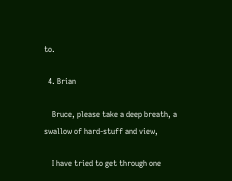to.

  4. Brian

    Bruce, please take a deep breath, a swallow of hard-stuff and view,

    I have tried to get through one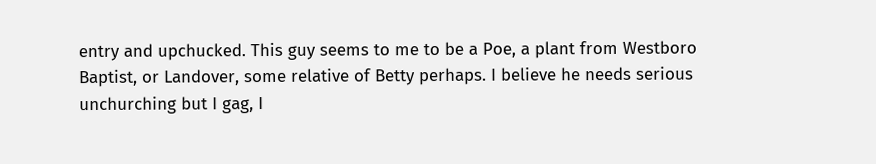entry and upchucked. This guy seems to me to be a Poe, a plant from Westboro Baptist, or Landover, some relative of Betty perhaps. I believe he needs serious unchurching but I gag, I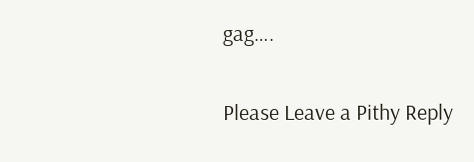gag….


Please Leave a Pithy Reply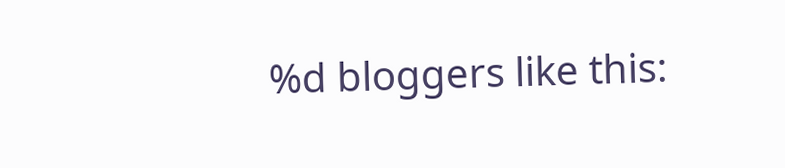%d bloggers like this: